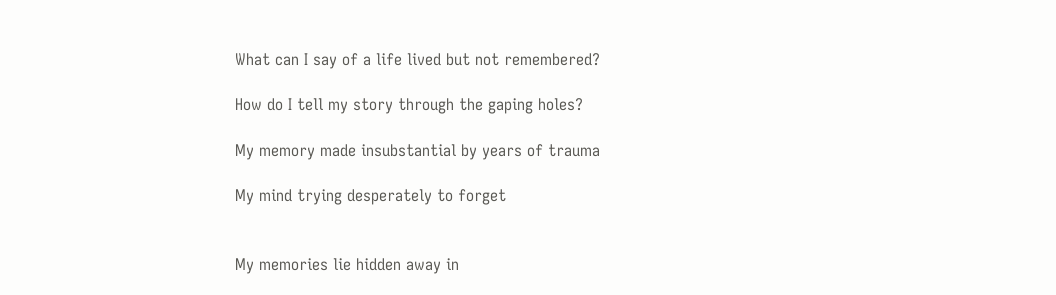What can I say of a life lived but not remembered?

How do I tell my story through the gaping holes?

My memory made insubstantial by years of trauma

My mind trying desperately to forget


My memories lie hidden away in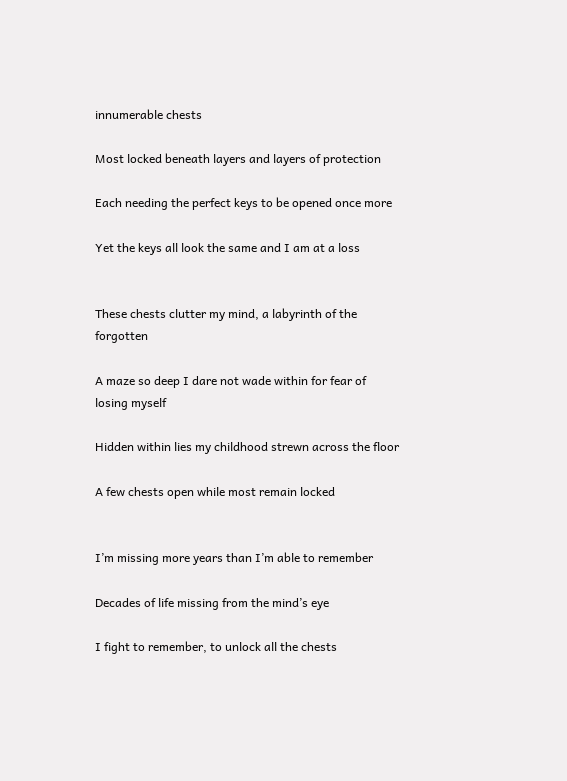innumerable chests

Most locked beneath layers and layers of protection

Each needing the perfect keys to be opened once more

Yet the keys all look the same and I am at a loss


These chests clutter my mind, a labyrinth of the forgotten

A maze so deep I dare not wade within for fear of losing myself

Hidden within lies my childhood strewn across the floor

A few chests open while most remain locked


I’m missing more years than I’m able to remember

Decades of life missing from the mind’s eye

I fight to remember, to unlock all the chests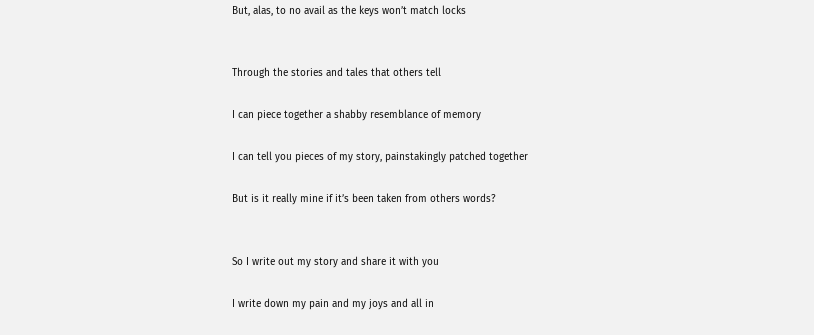But, alas, to no avail as the keys won’t match locks


Through the stories and tales that others tell

I can piece together a shabby resemblance of memory

I can tell you pieces of my story, painstakingly patched together

But is it really mine if it’s been taken from others words?


So I write out my story and share it with you

I write down my pain and my joys and all in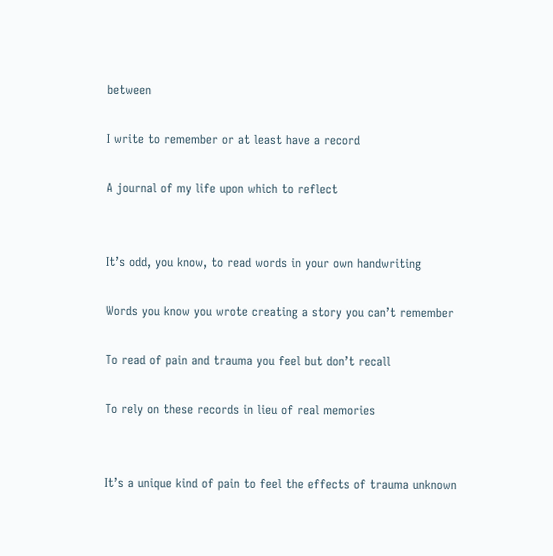between

I write to remember or at least have a record

A journal of my life upon which to reflect


It’s odd, you know, to read words in your own handwriting

Words you know you wrote creating a story you can’t remember

To read of pain and trauma you feel but don’t recall

To rely on these records in lieu of real memories


It’s a unique kind of pain to feel the effects of trauma unknown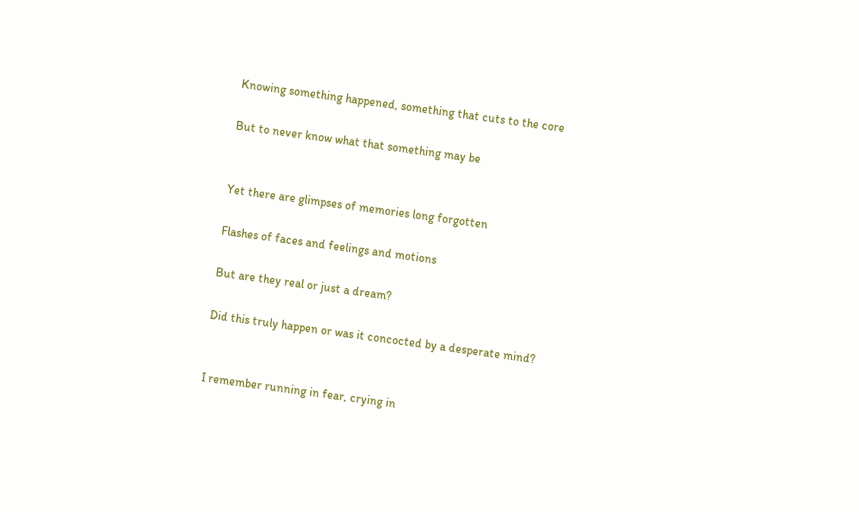Knowing something happened, something that cuts to the core

But to never know what that something may be


Yet there are glimpses of memories long forgotten

Flashes of faces and feelings and motions

But are they real or just a dream?

Did this truly happen or was it concocted by a desperate mind?


I remember running in fear, crying in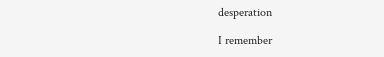desperation

I remember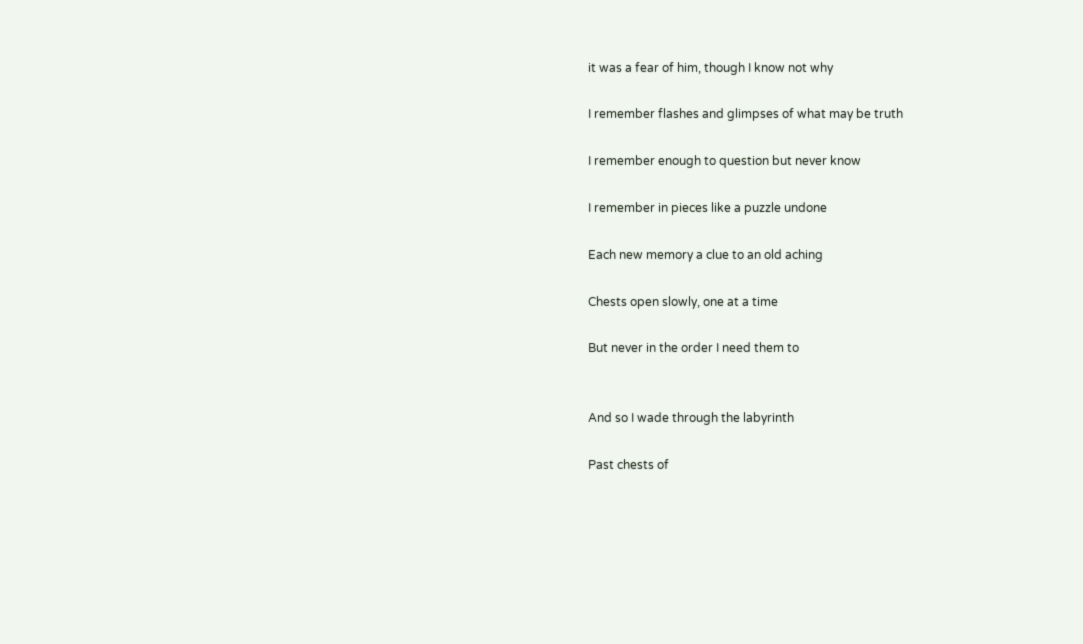it was a fear of him, though I know not why

I remember flashes and glimpses of what may be truth

I remember enough to question but never know

I remember in pieces like a puzzle undone

Each new memory a clue to an old aching

Chests open slowly, one at a time

But never in the order I need them to


And so I wade through the labyrinth

Past chests of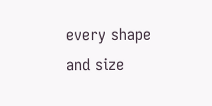every shape and size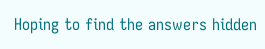Hoping to find the answers hidden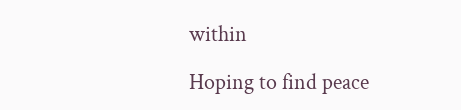within

Hoping to find peace